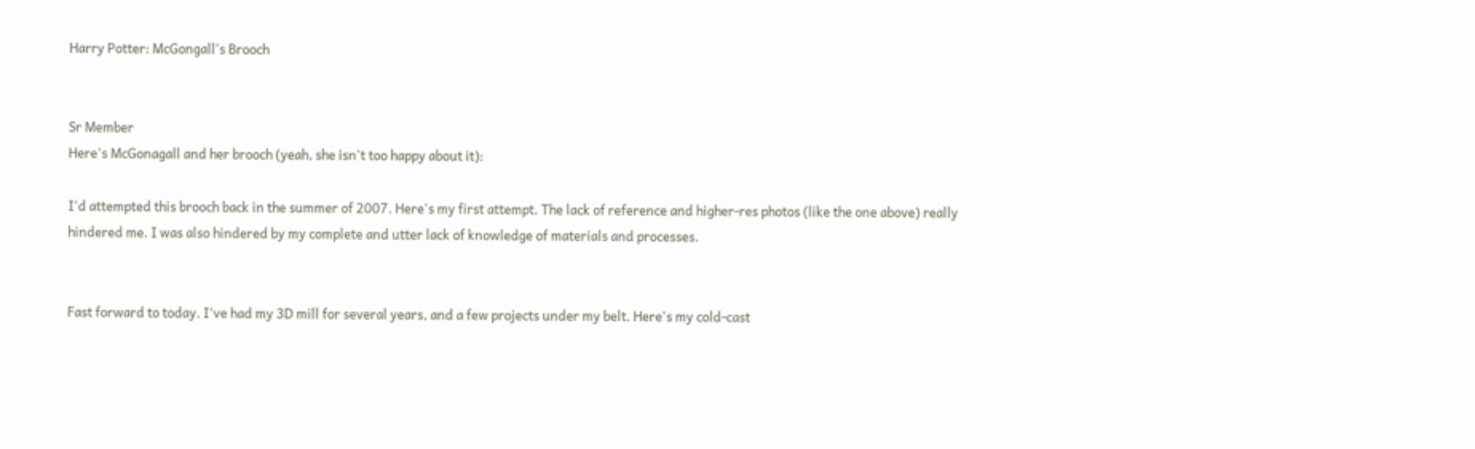Harry Potter: McGongall's Brooch


Sr Member
Here's McGonagall and her brooch (yeah, she isn't too happy about it):

I'd attempted this brooch back in the summer of 2007. Here's my first attempt. The lack of reference and higher-res photos (like the one above) really hindered me. I was also hindered by my complete and utter lack of knowledge of materials and processes.


Fast forward to today. I've had my 3D mill for several years, and a few projects under my belt. Here's my cold-cast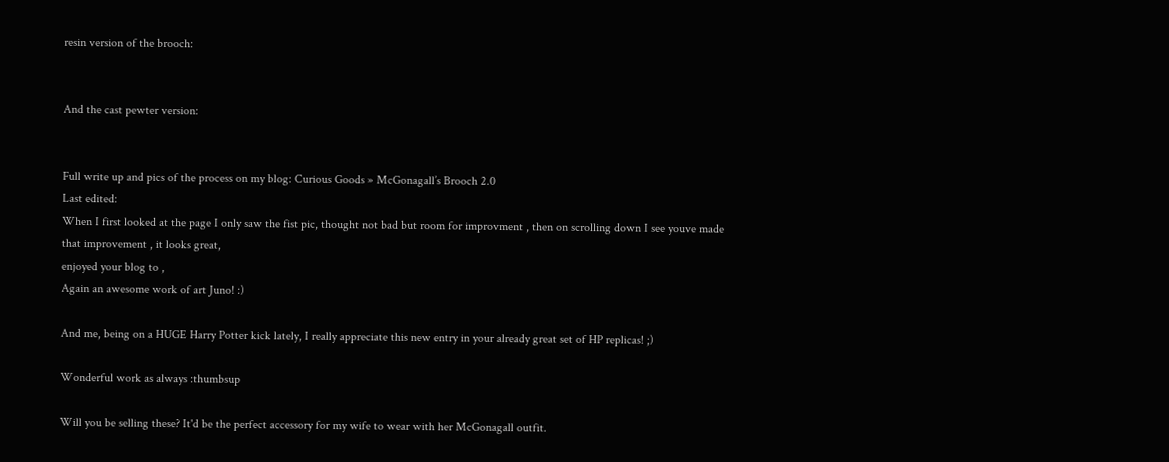resin version of the brooch:


And the cast pewter version:


Full write up and pics of the process on my blog: Curious Goods » McGonagall’s Brooch 2.0
Last edited:
When I first looked at the page I only saw the fist pic, thought not bad but room for improvment , then on scrolling down I see youve made that improvement , it looks great,
enjoyed your blog to ,
Again an awesome work of art Juno! :)

And me, being on a HUGE Harry Potter kick lately, I really appreciate this new entry in your already great set of HP replicas! ;)

Wonderful work as always :thumbsup

Will you be selling these? It'd be the perfect accessory for my wife to wear with her McGonagall outfit.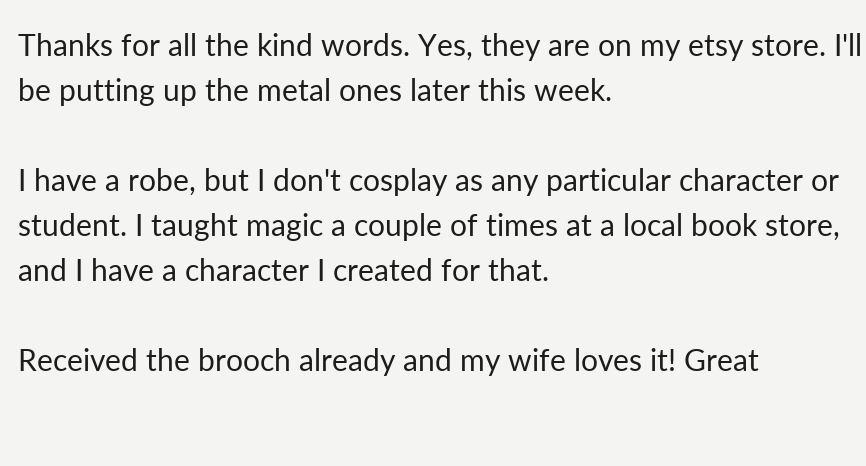Thanks for all the kind words. Yes, they are on my etsy store. I'll be putting up the metal ones later this week.

I have a robe, but I don't cosplay as any particular character or student. I taught magic a couple of times at a local book store, and I have a character I created for that.

Received the brooch already and my wife loves it! Great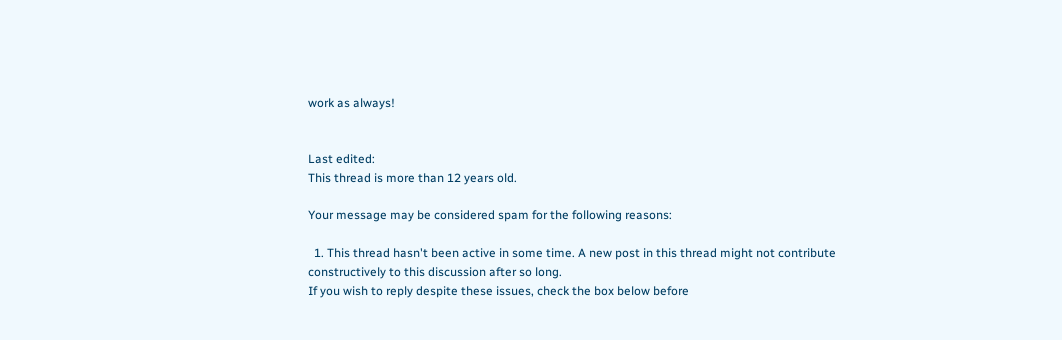work as always!


Last edited:
This thread is more than 12 years old.

Your message may be considered spam for the following reasons:

  1. This thread hasn't been active in some time. A new post in this thread might not contribute constructively to this discussion after so long.
If you wish to reply despite these issues, check the box below before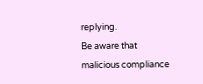replying.
Be aware that malicious compliance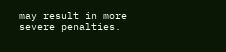may result in more severe penalties.